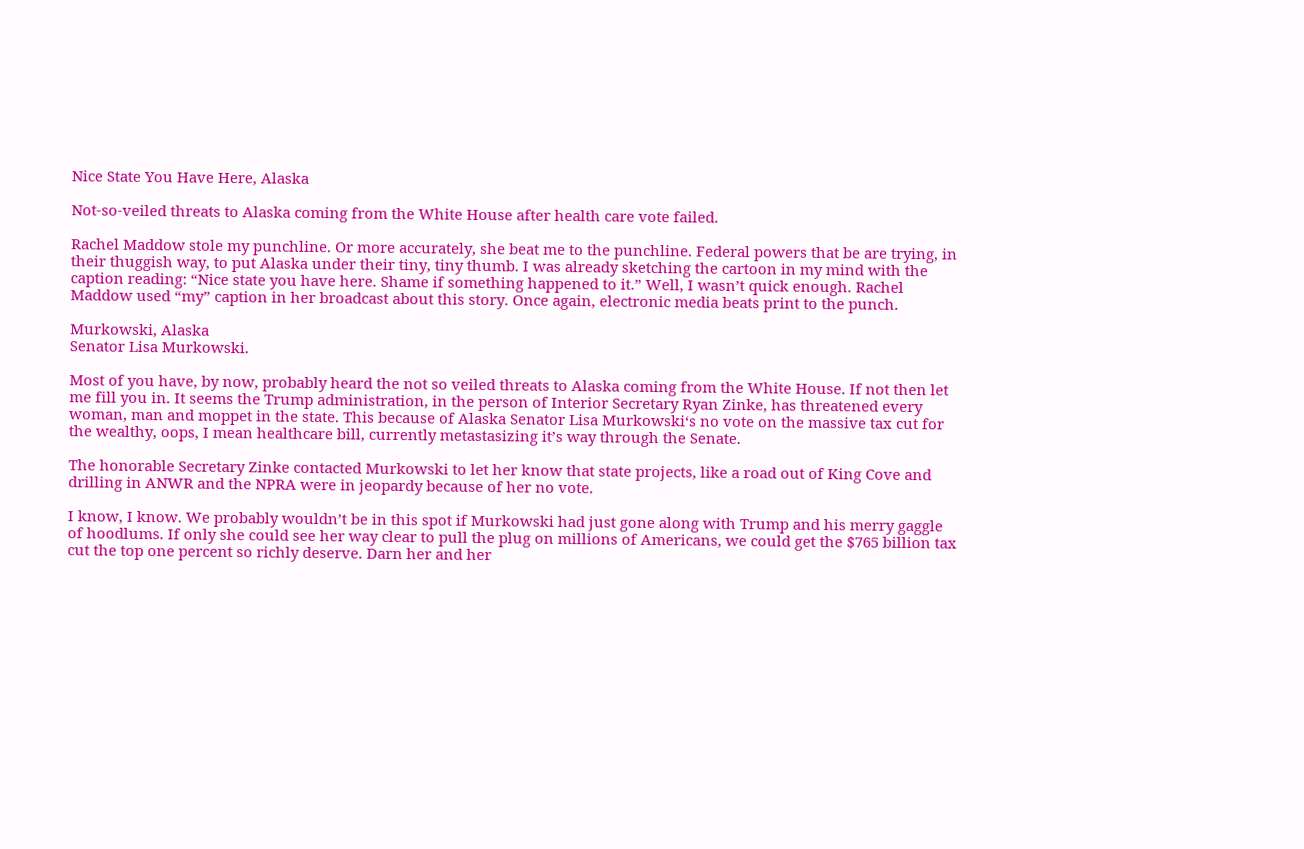Nice State You Have Here, Alaska

Not-so-veiled threats to Alaska coming from the White House after health care vote failed.

Rachel Maddow stole my punchline. Or more accurately, she beat me to the punchline. Federal powers that be are trying, in their thuggish way, to put Alaska under their tiny, tiny thumb. I was already sketching the cartoon in my mind with the caption reading: “Nice state you have here. Shame if something happened to it.” Well, I wasn’t quick enough. Rachel Maddow used “my” caption in her broadcast about this story. Once again, electronic media beats print to the punch.

Murkowski, Alaska
Senator Lisa Murkowski.

Most of you have, by now, probably heard the not so veiled threats to Alaska coming from the White House. If not then let me fill you in. It seems the Trump administration, in the person of Interior Secretary Ryan Zinke, has threatened every woman, man and moppet in the state. This because of Alaska Senator Lisa Murkowski‘s no vote on the massive tax cut for the wealthy, oops, I mean healthcare bill, currently metastasizing it’s way through the Senate.

The honorable Secretary Zinke contacted Murkowski to let her know that state projects, like a road out of King Cove and drilling in ANWR and the NPRA were in jeopardy because of her no vote.

I know, I know. We probably wouldn’t be in this spot if Murkowski had just gone along with Trump and his merry gaggle of hoodlums. If only she could see her way clear to pull the plug on millions of Americans, we could get the $765 billion tax cut the top one percent so richly deserve. Darn her and her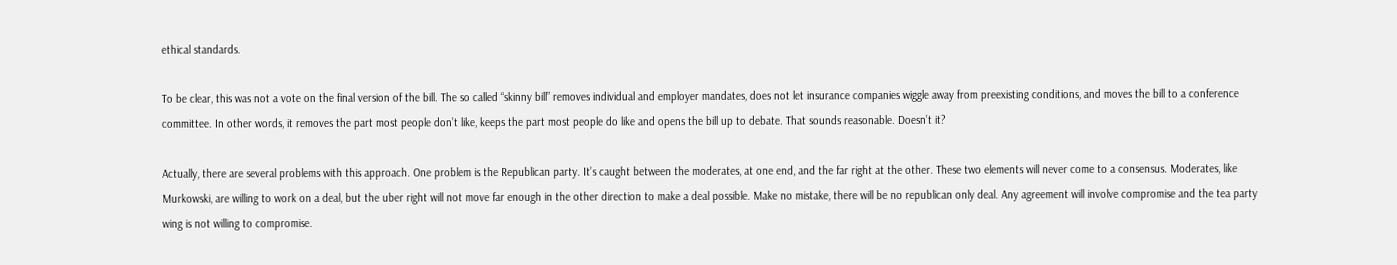ethical standards.

To be clear, this was not a vote on the final version of the bill. The so called “skinny bill” removes individual and employer mandates, does not let insurance companies wiggle away from preexisting conditions, and moves the bill to a conference committee. In other words, it removes the part most people don’t like, keeps the part most people do like and opens the bill up to debate. That sounds reasonable. Doesn’t it?

Actually, there are several problems with this approach. One problem is the Republican party. It’s caught between the moderates, at one end, and the far right at the other. These two elements will never come to a consensus. Moderates, like Murkowski, are willing to work on a deal, but the uber right will not move far enough in the other direction to make a deal possible. Make no mistake, there will be no republican only deal. Any agreement will involve compromise and the tea party wing is not willing to compromise.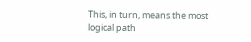This, in turn, means the most logical path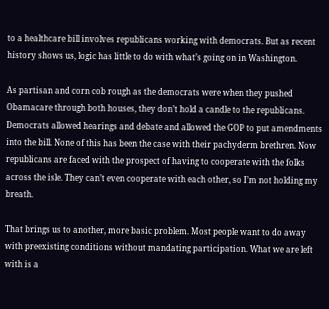to a healthcare bill involves republicans working with democrats. But as recent history shows us, logic has little to do with what’s going on in Washington.

As partisan and corn cob rough as the democrats were when they pushed Obamacare through both houses, they don’t hold a candle to the republicans. Democrats allowed hearings and debate and allowed the GOP to put amendments into the bill. None of this has been the case with their pachyderm brethren. Now republicans are faced with the prospect of having to cooperate with the folks across the isle. They can’t even cooperate with each other, so I’m not holding my breath.

That brings us to another, more basic problem. Most people want to do away with preexisting conditions without mandating participation. What we are left with is a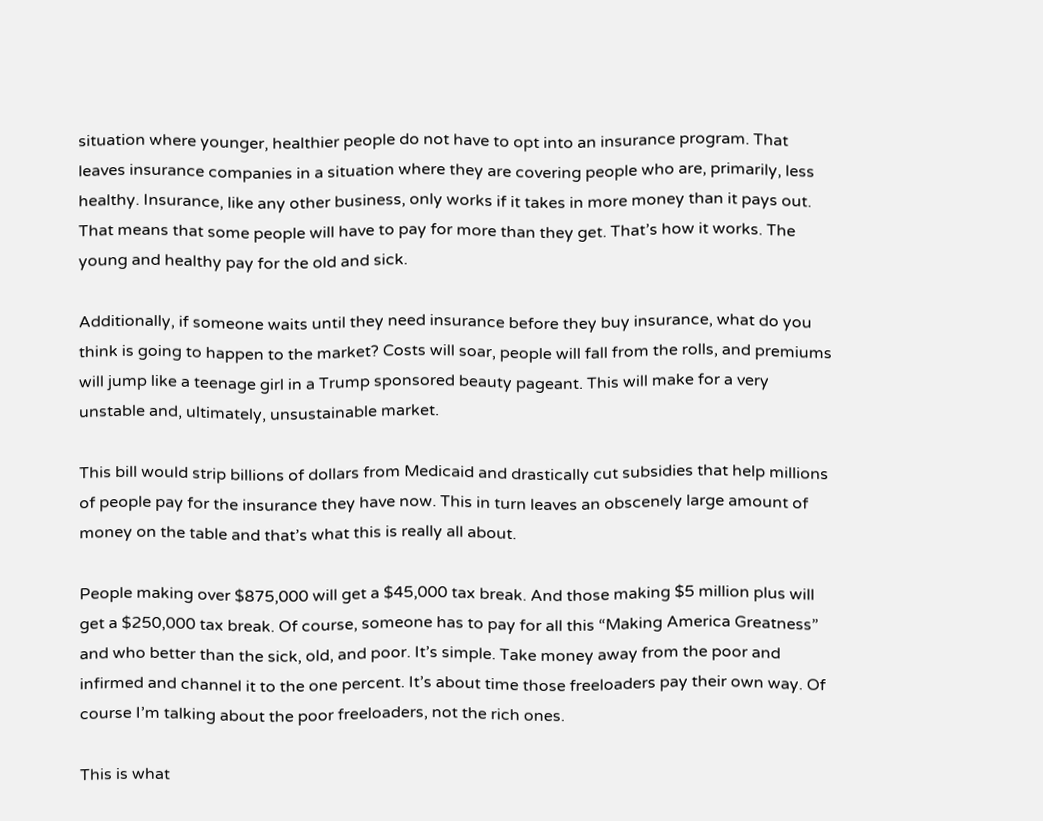situation where younger, healthier people do not have to opt into an insurance program. That leaves insurance companies in a situation where they are covering people who are, primarily, less healthy. Insurance, like any other business, only works if it takes in more money than it pays out. That means that some people will have to pay for more than they get. That’s how it works. The young and healthy pay for the old and sick.

Additionally, if someone waits until they need insurance before they buy insurance, what do you think is going to happen to the market? Costs will soar, people will fall from the rolls, and premiums will jump like a teenage girl in a Trump sponsored beauty pageant. This will make for a very unstable and, ultimately, unsustainable market.

This bill would strip billions of dollars from Medicaid and drastically cut subsidies that help millions of people pay for the insurance they have now. This in turn leaves an obscenely large amount of money on the table and that’s what this is really all about.

People making over $875,000 will get a $45,000 tax break. And those making $5 million plus will get a $250,000 tax break. Of course, someone has to pay for all this “Making America Greatness” and who better than the sick, old, and poor. It’s simple. Take money away from the poor and infirmed and channel it to the one percent. It’s about time those freeloaders pay their own way. Of course I’m talking about the poor freeloaders, not the rich ones.

This is what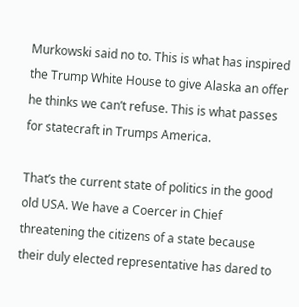Murkowski said no to. This is what has inspired the Trump White House to give Alaska an offer he thinks we can’t refuse. This is what passes for statecraft in Trumps America.

That’s the current state of politics in the good old USA. We have a Coercer in Chief threatening the citizens of a state because their duly elected representative has dared to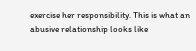exercise her responsibility. This is what an abusive relationship looks like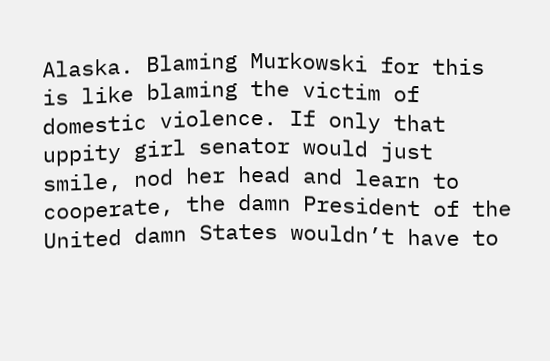Alaska. Blaming Murkowski for this is like blaming the victim of domestic violence. If only that uppity girl senator would just smile, nod her head and learn to cooperate, the damn President of the United damn States wouldn’t have to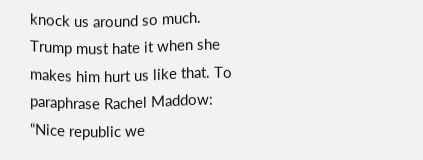knock us around so much. Trump must hate it when she makes him hurt us like that. To paraphrase Rachel Maddow: “Nice republic we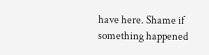have here. Shame if something happened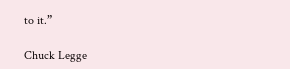to it.”

Chuck Legge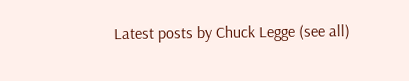Latest posts by Chuck Legge (see all)